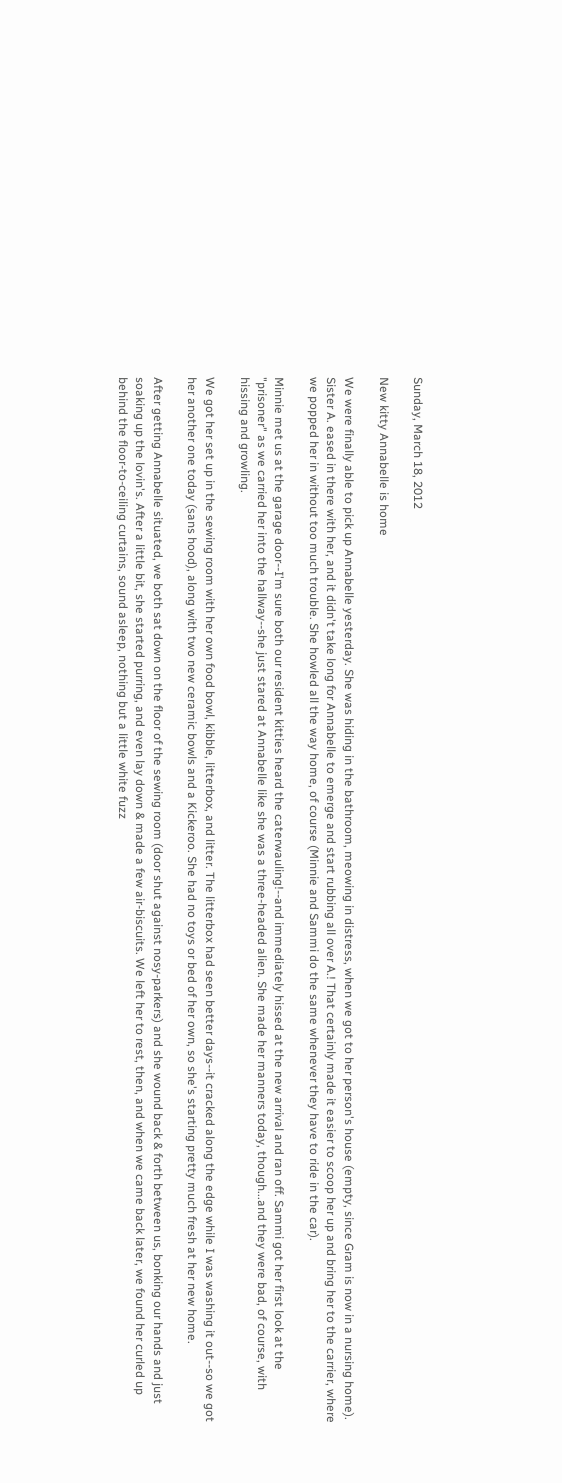Sunday, March 18, 2012

New kitty Annabelle is home

We were finally able to pick up Annabelle yesterday. She was hiding in the bathroom, meowing in distress, when we got to her person's house (empty, since Gram is now in a nursing home). Sister A. eased in there with her, and it didn't take long for Annabelle to emerge and start rubbing all over A.! That certainly made it easier to scoop her up and bring her to the carrier, where we popped her in without too much trouble. She howled all the way home, of course (Minnie and Sammi do the same whenever they have to ride in the car).

Minnie met us at the garage door--I'm sure both our resident kitties heard the caterwauling!--and immediately hissed at the new arrival and ran off. Sammi got her first look at the "prisoner" as we carried her into the hallway--she just stared at Annabelle like she was a three-headed alien. She made her manners today, though...and they were bad, of course, with hissing and growling.

We got her set up in the sewing room with her own food bowl, kibble, litterbox, and litter. The litterbox had seen better days--it cracked along the edge while I was washing it out--so we got her another one today (sans hood), along with two new ceramic bowls and a Kickeroo. She had no toys or bed of her own, so she's starting pretty much fresh at her new home.

After getting Annabelle situated, we both sat down on the floor of the sewing room (door shut against nosy-parkers) and she wound back & forth between us, bonking our hands and just soaking up the lovin's. After a little bit, she started purring, and even lay down & made a few air-biscuits. We left her to rest, then, and when we came back later, we found her curled up behind the floor-to-ceiling curtains, sound asleep, nothing but a little white fuzz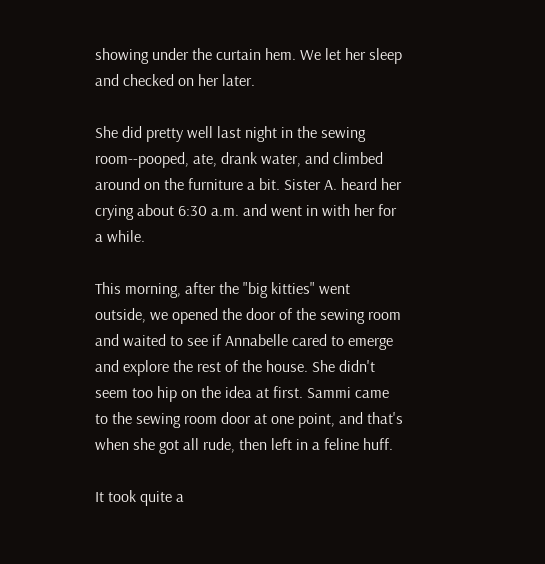showing under the curtain hem. We let her sleep and checked on her later.

She did pretty well last night in the sewing room--pooped, ate, drank water, and climbed around on the furniture a bit. Sister A. heard her crying about 6:30 a.m. and went in with her for a while.

This morning, after the "big kitties" went outside, we opened the door of the sewing room and waited to see if Annabelle cared to emerge and explore the rest of the house. She didn't seem too hip on the idea at first. Sammi came to the sewing room door at one point, and that's when she got all rude, then left in a feline huff.

It took quite a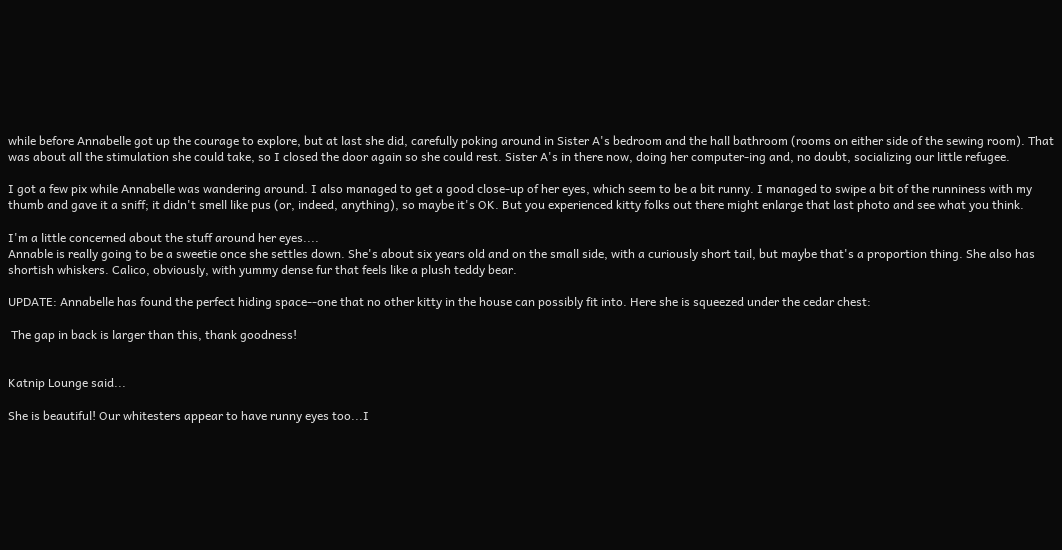while before Annabelle got up the courage to explore, but at last she did, carefully poking around in Sister A's bedroom and the hall bathroom (rooms on either side of the sewing room). That was about all the stimulation she could take, so I closed the door again so she could rest. Sister A's in there now, doing her computer-ing and, no doubt, socializing our little refugee.

I got a few pix while Annabelle was wandering around. I also managed to get a good close-up of her eyes, which seem to be a bit runny. I managed to swipe a bit of the runniness with my thumb and gave it a sniff; it didn't smell like pus (or, indeed, anything), so maybe it's OK. But you experienced kitty folks out there might enlarge that last photo and see what you think.

I'm a little concerned about the stuff around her eyes....
Annable is really going to be a sweetie once she settles down. She's about six years old and on the small side, with a curiously short tail, but maybe that's a proportion thing. She also has shortish whiskers. Calico, obviously, with yummy dense fur that feels like a plush teddy bear.

UPDATE: Annabelle has found the perfect hiding space--one that no other kitty in the house can possibly fit into. Here she is squeezed under the cedar chest:

 The gap in back is larger than this, thank goodness!


Katnip Lounge said...

She is beautiful! Our whitesters appear to have runny eyes too...I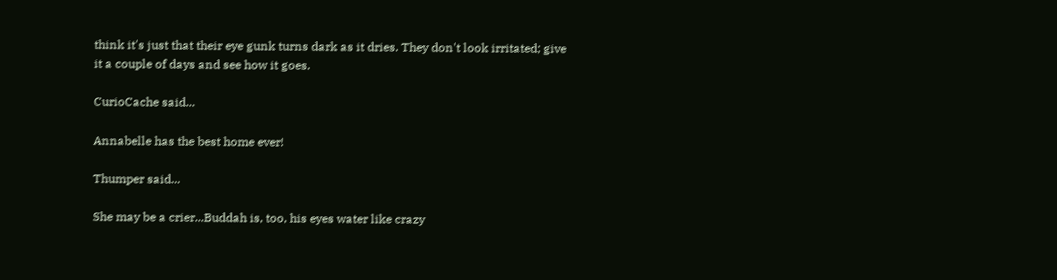think it's just that their eye gunk turns dark as it dries. They don't look irritated; give it a couple of days and see how it goes.

CurioCache said...

Annabelle has the best home ever!

Thumper said...

She may be a crier...Buddah is, too, his eyes water like crazy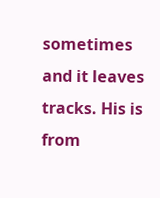sometimes and it leaves tracks. His is from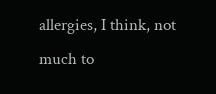allergies, I think, not much to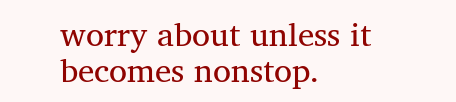worry about unless it becomes nonstop.